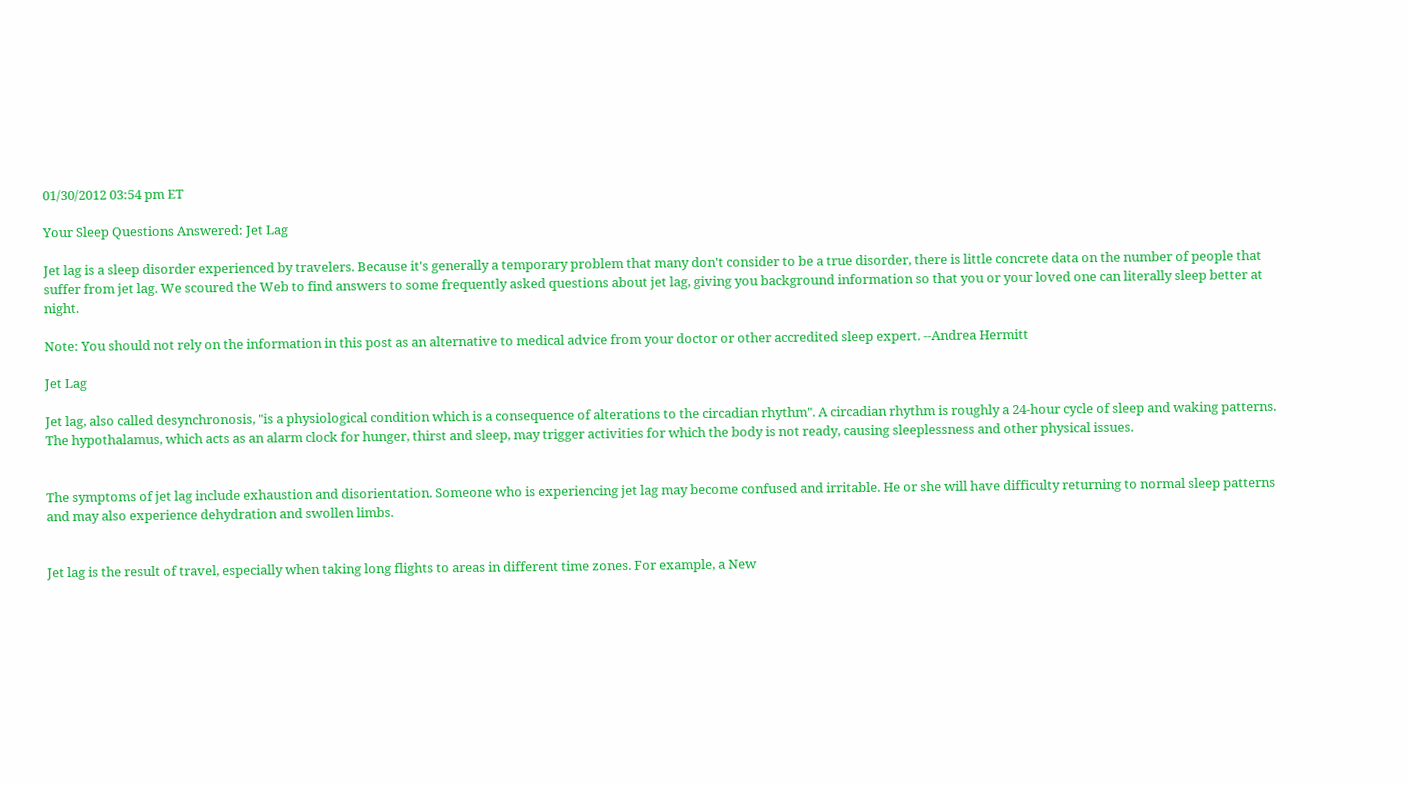01/30/2012 03:54 pm ET

Your Sleep Questions Answered: Jet Lag

Jet lag is a sleep disorder experienced by travelers. Because it's generally a temporary problem that many don't consider to be a true disorder, there is little concrete data on the number of people that suffer from jet lag. We scoured the Web to find answers to some frequently asked questions about jet lag, giving you background information so that you or your loved one can literally sleep better at night.

Note: You should not rely on the information in this post as an alternative to medical advice from your doctor or other accredited sleep expert. --Andrea Hermitt

Jet Lag

Jet lag, also called desynchronosis, "is a physiological condition which is a consequence of alterations to the circadian rhythm". A circadian rhythm is roughly a 24-hour cycle of sleep and waking patterns. The hypothalamus, which acts as an alarm clock for hunger, thirst and sleep, may trigger activities for which the body is not ready, causing sleeplessness and other physical issues.


The symptoms of jet lag include exhaustion and disorientation. Someone who is experiencing jet lag may become confused and irritable. He or she will have difficulty returning to normal sleep patterns and may also experience dehydration and swollen limbs.


Jet lag is the result of travel, especially when taking long flights to areas in different time zones. For example, a New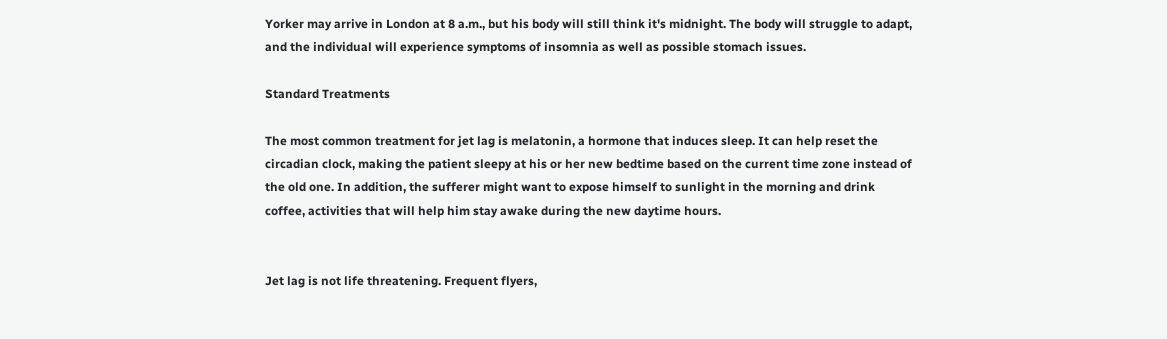Yorker may arrive in London at 8 a.m., but his body will still think it's midnight. The body will struggle to adapt, and the individual will experience symptoms of insomnia as well as possible stomach issues.

Standard Treatments

The most common treatment for jet lag is melatonin, a hormone that induces sleep. It can help reset the circadian clock, making the patient sleepy at his or her new bedtime based on the current time zone instead of the old one. In addition, the sufferer might want to expose himself to sunlight in the morning and drink coffee, activities that will help him stay awake during the new daytime hours.


Jet lag is not life threatening. Frequent flyers,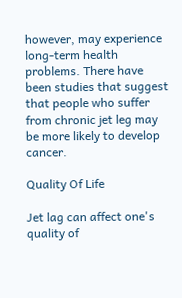however, may experience long-term health problems. There have been studies that suggest that people who suffer from chronic jet leg may be more likely to develop cancer.

Quality Of Life

Jet lag can affect one's quality of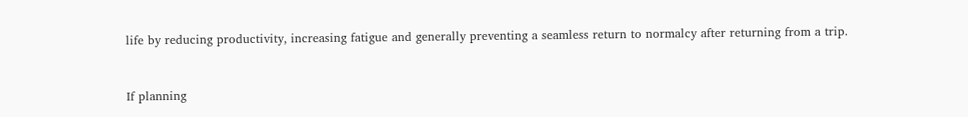life by reducing productivity, increasing fatigue and generally preventing a seamless return to normalcy after returning from a trip.


If planning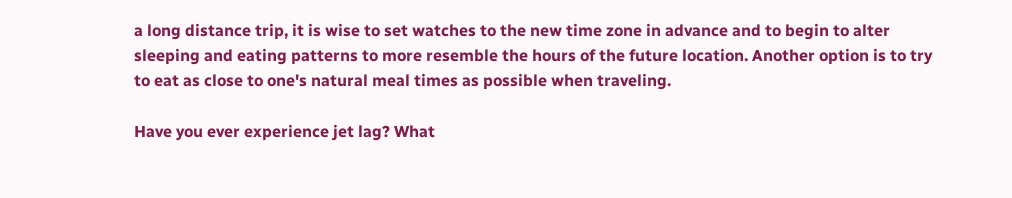a long distance trip, it is wise to set watches to the new time zone in advance and to begin to alter sleeping and eating patterns to more resemble the hours of the future location. Another option is to try to eat as close to one's natural meal times as possible when traveling.

Have you ever experience jet lag? What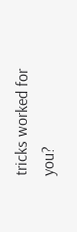tricks worked for you?